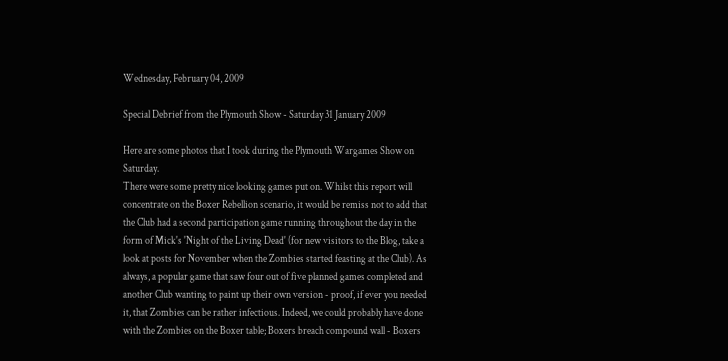Wednesday, February 04, 2009

Special Debrief from the Plymouth Show - Saturday 31 January 2009

Here are some photos that I took during the Plymouth Wargames Show on Saturday.
There were some pretty nice looking games put on. Whilst this report will concentrate on the Boxer Rebellion scenario, it would be remiss not to add that the Club had a second participation game running throughout the day in the form of Mick's 'Night of the Living Dead' (for new visitors to the Blog, take a look at posts for November when the Zombies started feasting at the Club). As always, a popular game that saw four out of five planned games completed and another Club wanting to paint up their own version - proof, if ever you needed it, that Zombies can be rather infectious. Indeed, we could probably have done with the Zombies on the Boxer table; Boxers breach compound wall - Boxers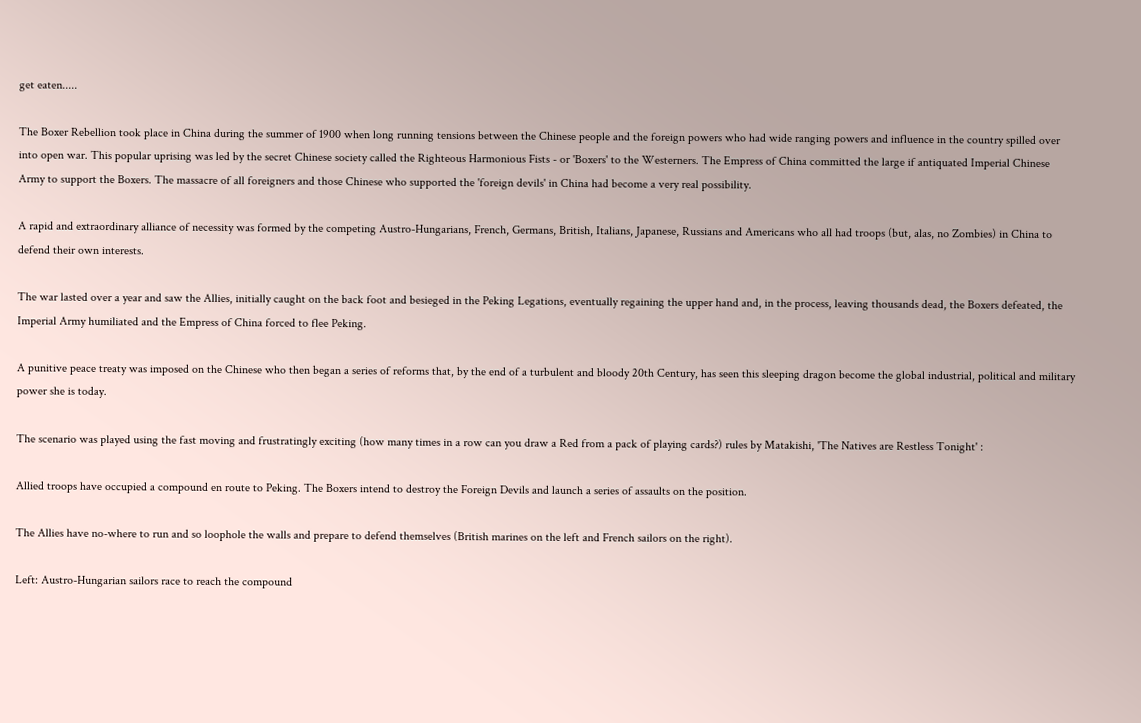get eaten.....

The Boxer Rebellion took place in China during the summer of 1900 when long running tensions between the Chinese people and the foreign powers who had wide ranging powers and influence in the country spilled over into open war. This popular uprising was led by the secret Chinese society called the Righteous Harmonious Fists - or 'Boxers' to the Westerners. The Empress of China committed the large if antiquated Imperial Chinese Army to support the Boxers. The massacre of all foreigners and those Chinese who supported the 'foreign devils' in China had become a very real possibility.

A rapid and extraordinary alliance of necessity was formed by the competing Austro-Hungarians, French, Germans, British, Italians, Japanese, Russians and Americans who all had troops (but, alas, no Zombies) in China to defend their own interests.

The war lasted over a year and saw the Allies, initially caught on the back foot and besieged in the Peking Legations, eventually regaining the upper hand and, in the process, leaving thousands dead, the Boxers defeated, the Imperial Army humiliated and the Empress of China forced to flee Peking.

A punitive peace treaty was imposed on the Chinese who then began a series of reforms that, by the end of a turbulent and bloody 20th Century, has seen this sleeping dragon become the global industrial, political and military power she is today.

The scenario was played using the fast moving and frustratingly exciting (how many times in a row can you draw a Red from a pack of playing cards?) rules by Matakishi, 'The Natives are Restless Tonight' :

Allied troops have occupied a compound en route to Peking. The Boxers intend to destroy the Foreign Devils and launch a series of assaults on the position.

The Allies have no-where to run and so loophole the walls and prepare to defend themselves (British marines on the left and French sailors on the right).

Left: Austro-Hungarian sailors race to reach the compound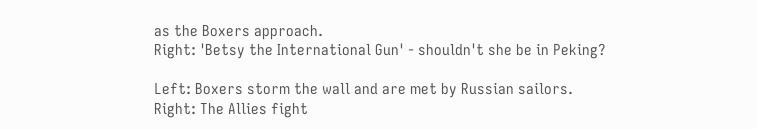as the Boxers approach.
Right: 'Betsy the International Gun' - shouldn't she be in Peking?

Left: Boxers storm the wall and are met by Russian sailors.
Right: The Allies fight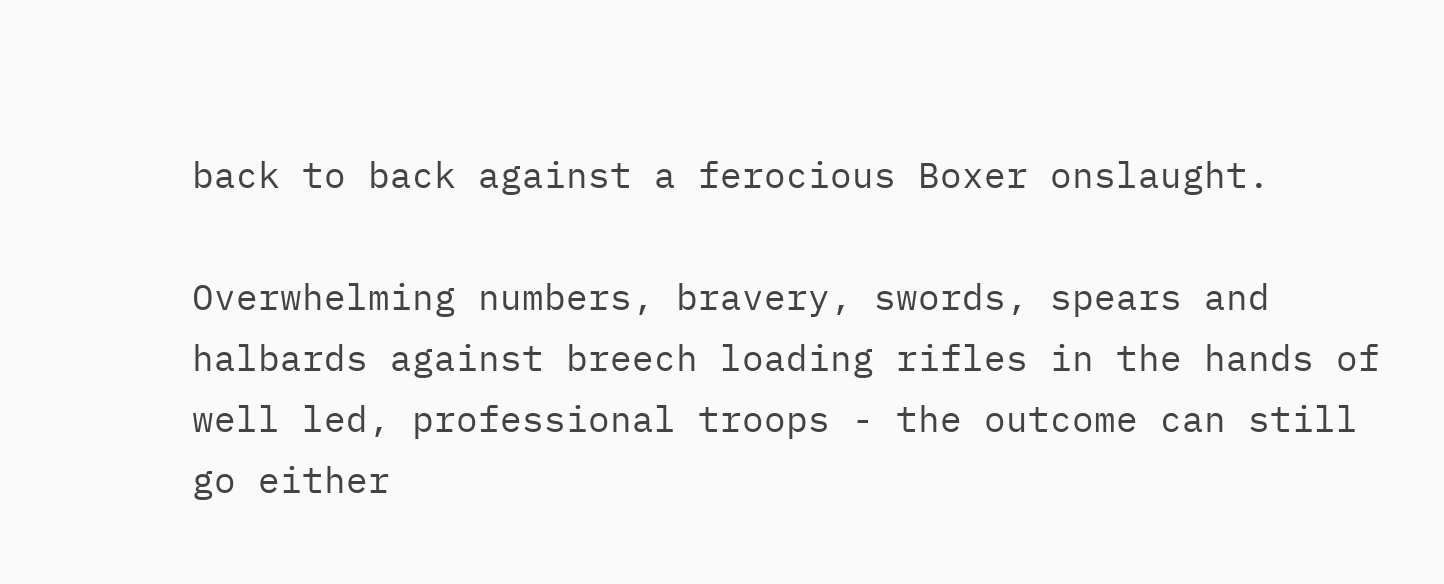back to back against a ferocious Boxer onslaught.

Overwhelming numbers, bravery, swords, spears and halbards against breech loading rifles in the hands of well led, professional troops - the outcome can still go either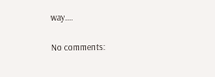way....


No comments: